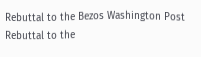Rebuttal to the Bezos Washington Post Rebuttal to the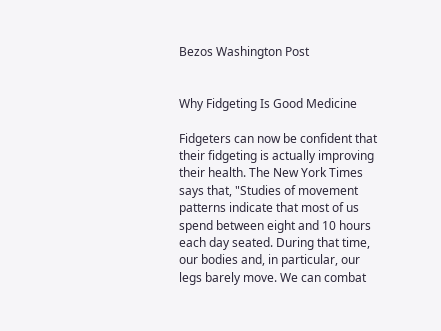Bezos Washington Post


Why Fidgeting Is Good Medicine

Fidgeters can now be confident that their fidgeting is actually improving their health. The New York Times says that, "Studies of movement patterns indicate that most of us spend between eight and 10 hours each day seated. During that time, our bodies and, in particular, our legs barely move. We can combat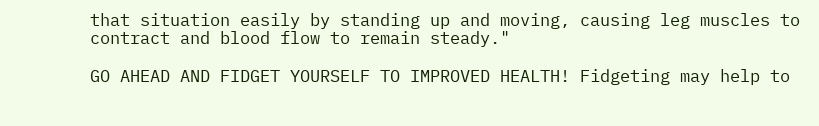that situation easily by standing up and moving, causing leg muscles to contract and blood flow to remain steady."

GO AHEAD AND FIDGET YOURSELF TO IMPROVED HEALTH! Fidgeting may help to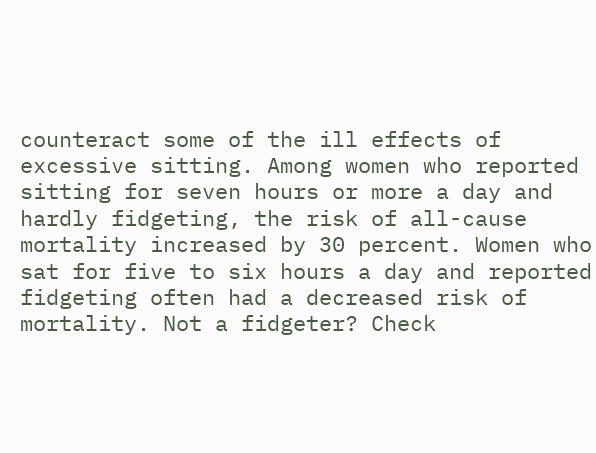counteract some of the ill effects of excessive sitting. Among women who reported sitting for seven hours or more a day and hardly fidgeting, the risk of all-cause mortality increased by 30 percent. Women who sat for five to six hours a day and reported fidgeting often had a decreased risk of mortality. Not a fidgeter? Check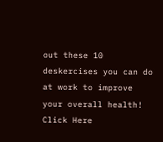out these 10 deskercises you can do at work to improve your overall health!
Click Here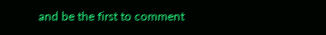and be the first to comment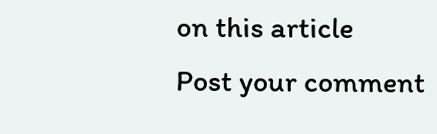on this article
Post your comment